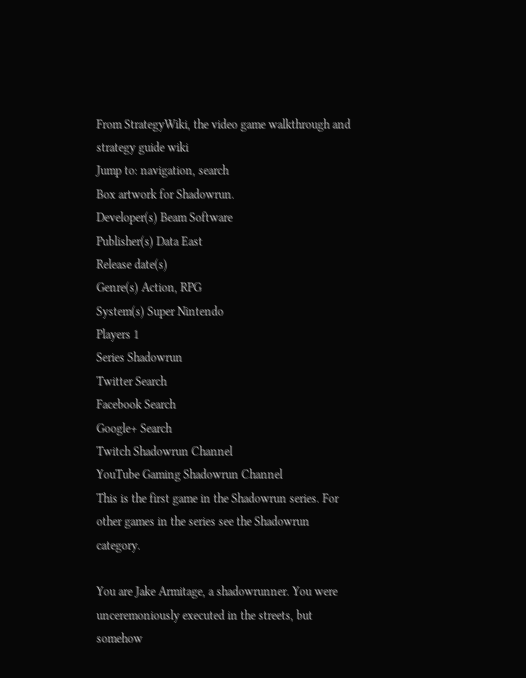From StrategyWiki, the video game walkthrough and strategy guide wiki
Jump to: navigation, search
Box artwork for Shadowrun.
Developer(s) Beam Software
Publisher(s) Data East
Release date(s)
Genre(s) Action, RPG
System(s) Super Nintendo
Players 1
Series Shadowrun
Twitter Search
Facebook Search
Google+ Search
Twitch Shadowrun Channel
YouTube Gaming Shadowrun Channel
This is the first game in the Shadowrun series. For other games in the series see the Shadowrun category.

You are Jake Armitage, a shadowrunner. You were unceremoniously executed in the streets, but somehow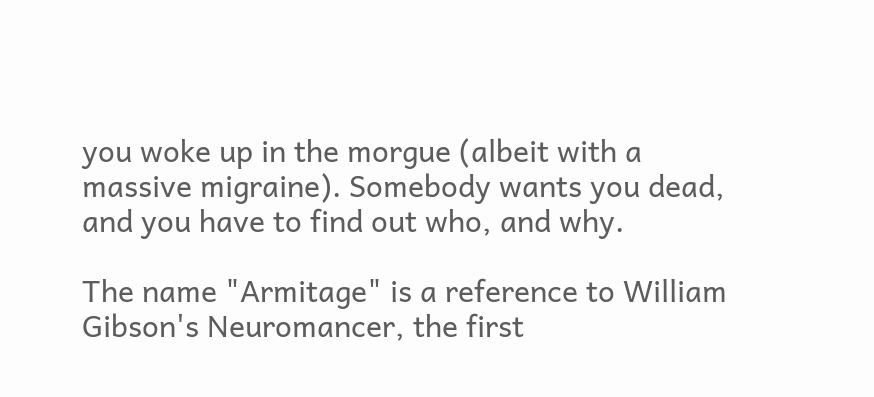you woke up in the morgue (albeit with a massive migraine). Somebody wants you dead, and you have to find out who, and why.

The name "Armitage" is a reference to William Gibson's Neuromancer, the first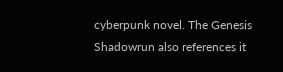cyberpunk novel. The Genesis Shadowrun also references it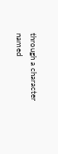through a character named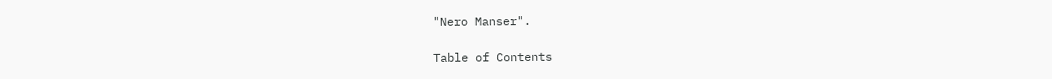"Nero Manser".

Table of Contents